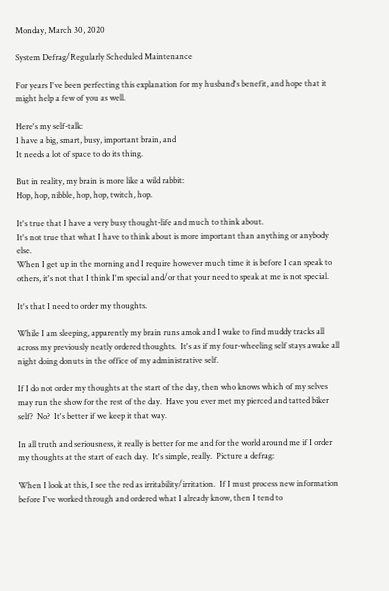Monday, March 30, 2020

System Defrag/Regularly Scheduled Maintenance

For years I've been perfecting this explanation for my husband's benefit, and hope that it might help a few of you as well.

Here's my self-talk:
I have a big, smart, busy, important brain, and
It needs a lot of space to do its thing.

But in reality, my brain is more like a wild rabbit:
Hop, hop, nibble, hop, hop, twitch, hop.

It's true that I have a very busy thought-life and much to think about.
It's not true that what I have to think about is more important than anything or anybody else.
When I get up in the morning and I require however much time it is before I can speak to others, it's not that I think I'm special and/or that your need to speak at me is not special.

It's that I need to order my thoughts.

While I am sleeping, apparently my brain runs amok and I wake to find muddy tracks all across my previously neatly ordered thoughts.  It's as if my four-wheeling self stays awake all night doing donuts in the office of my administrative self.

If I do not order my thoughts at the start of the day, then who knows which of my selves may run the show for the rest of the day.  Have you ever met my pierced and tatted biker self?  No?  It's better if we keep it that way.

In all truth and seriousness, it really is better for me and for the world around me if I order my thoughts at the start of each day.  It's simple, really.  Picture a defrag:

When I look at this, I see the red as irritability/irritation.  If I must process new information before I've worked through and ordered what I already know, then I tend to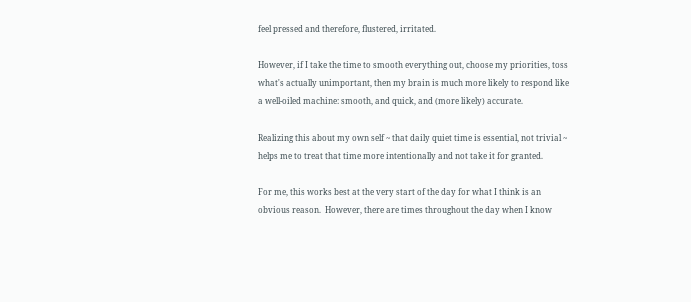feel pressed and therefore, flustered, irritated.

However, if I take the time to smooth everything out, choose my priorities, toss what's actually unimportant, then my brain is much more likely to respond like a well-oiled machine: smooth, and quick, and (more likely) accurate.

Realizing this about my own self ~ that daily quiet time is essential, not trivial ~ helps me to treat that time more intentionally and not take it for granted.

For me, this works best at the very start of the day for what I think is an obvious reason.  However, there are times throughout the day when I know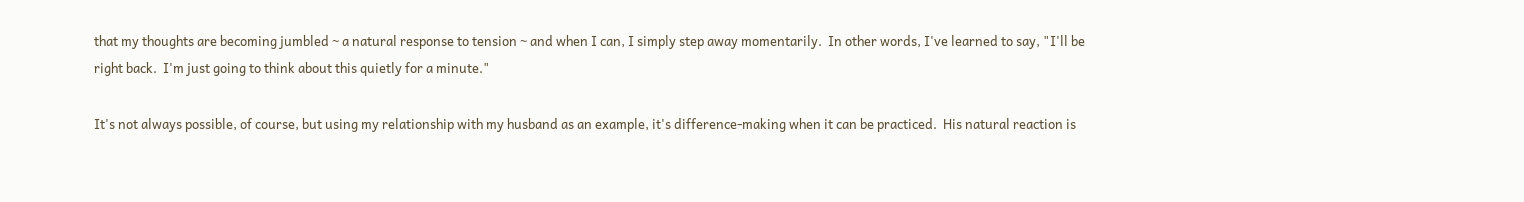that my thoughts are becoming jumbled ~ a natural response to tension ~ and when I can, I simply step away momentarily.  In other words, I've learned to say, "I'll be right back.  I'm just going to think about this quietly for a minute."

It's not always possible, of course, but using my relationship with my husband as an example, it's difference-making when it can be practiced.  His natural reaction is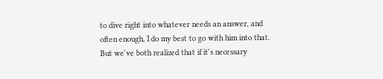to dive right into whatever needs an answer, and often enough, I do my best to go with him into that.  But we've both realized that if it's necessary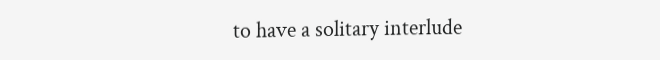to have a solitary interlude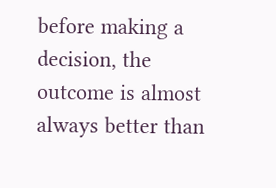before making a decision, the outcome is almost always better than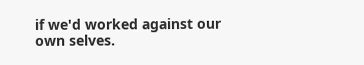if we'd worked against our own selves.